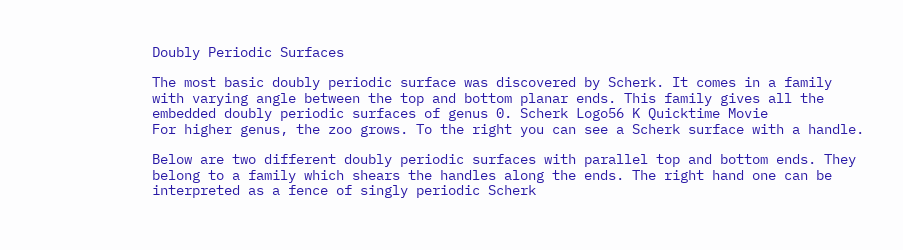Doubly Periodic Surfaces

The most basic doubly periodic surface was discovered by Scherk. It comes in a family with varying angle between the top and bottom planar ends. This family gives all the embedded doubly periodic surfaces of genus 0. Scherk Logo56 K Quicktime Movie
For higher genus, the zoo grows. To the right you can see a Scherk surface with a handle.

Below are two different doubly periodic surfaces with parallel top and bottom ends. They belong to a family which shears the handles along the ends. The right hand one can be interpreted as a fence of singly periodic Scherk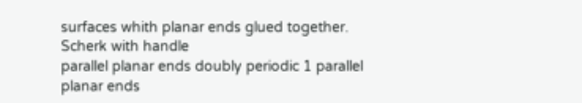surfaces whith planar ends glued together.
Scherk with handle
parallel planar ends doubly periodic 1 parallel planar ends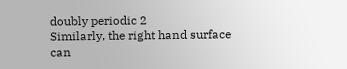doubly periodic 2
Similarly, the right hand surface can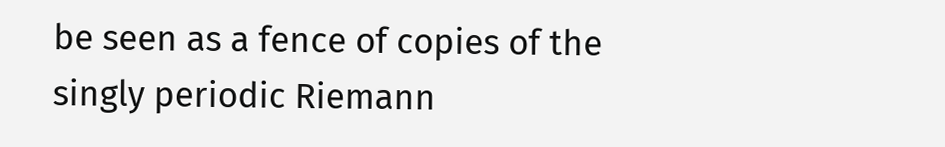be seen as a fence of copies of the singly periodic Riemann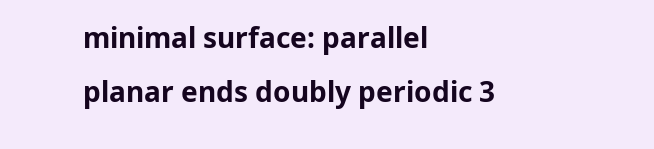minimal surface: parallel planar ends doubly periodic 3